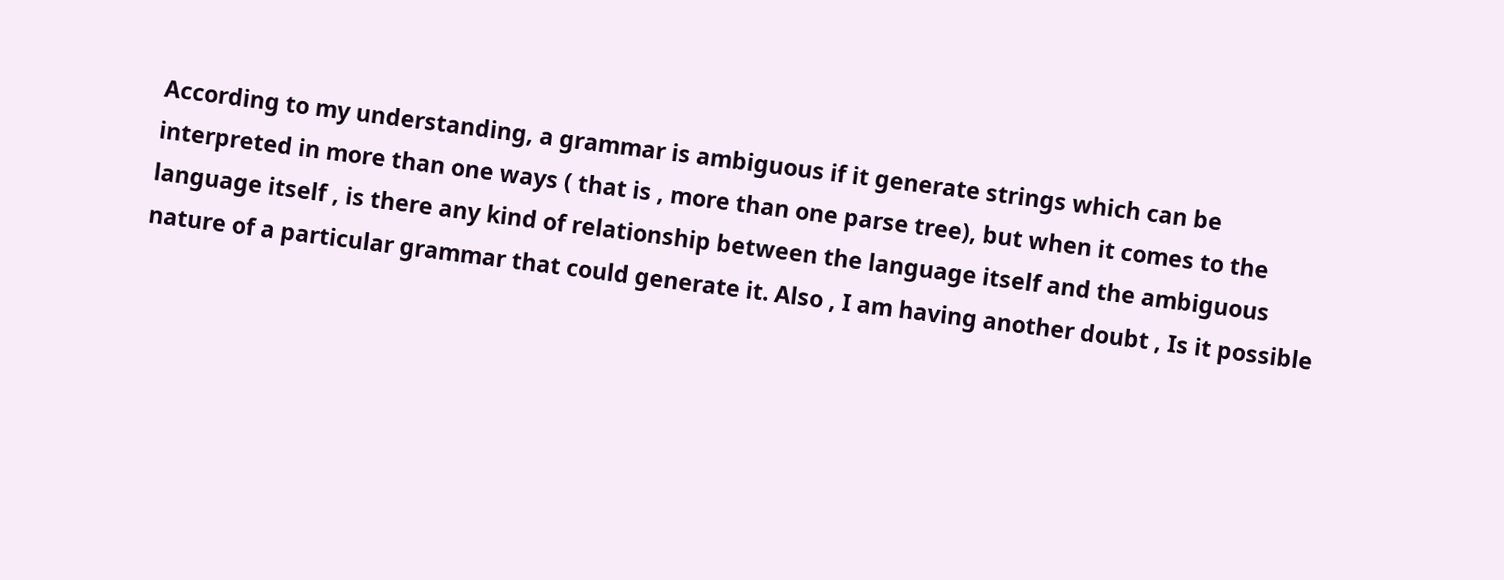According to my understanding, a grammar is ambiguous if it generate strings which can be interpreted in more than one ways ( that is , more than one parse tree), but when it comes to the language itself , is there any kind of relationship between the language itself and the ambiguous nature of a particular grammar that could generate it. Also , I am having another doubt , Is it possible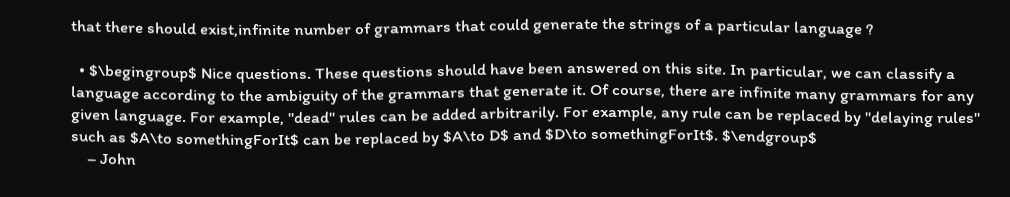that there should exist,infinite number of grammars that could generate the strings of a particular language ?

  • $\begingroup$ Nice questions. These questions should have been answered on this site. In particular, we can classify a language according to the ambiguity of the grammars that generate it. Of course, there are infinite many grammars for any given language. For example, "dead" rules can be added arbitrarily. For example, any rule can be replaced by "delaying rules" such as $A\to somethingForIt$ can be replaced by $A\to D$ and $D\to somethingForIt$. $\endgroup$
    – John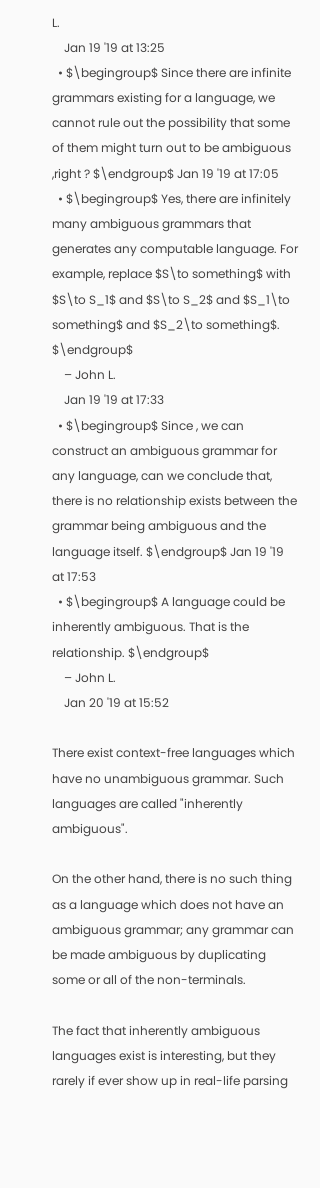L.
    Jan 19 '19 at 13:25
  • $\begingroup$ Since there are infinite grammars existing for a language, we cannot rule out the possibility that some of them might turn out to be ambiguous ,right ? $\endgroup$ Jan 19 '19 at 17:05
  • $\begingroup$ Yes, there are infinitely many ambiguous grammars that generates any computable language. For example, replace $S\to something$ with $S\to S_1$ and $S\to S_2$ and $S_1\to something$ and $S_2\to something$. $\endgroup$
    – John L.
    Jan 19 '19 at 17:33
  • $\begingroup$ Since , we can construct an ambiguous grammar for any language, can we conclude that, there is no relationship exists between the grammar being ambiguous and the language itself. $\endgroup$ Jan 19 '19 at 17:53
  • $\begingroup$ A language could be inherently ambiguous. That is the relationship. $\endgroup$
    – John L.
    Jan 20 '19 at 15:52

There exist context-free languages which have no unambiguous grammar. Such languages are called "inherently ambiguous".

On the other hand, there is no such thing as a language which does not have an ambiguous grammar; any grammar can be made ambiguous by duplicating some or all of the non-terminals.

The fact that inherently ambiguous languages exist is interesting, but they rarely if ever show up in real-life parsing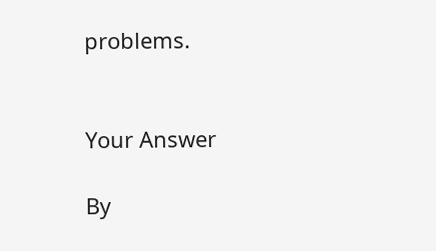problems.


Your Answer

By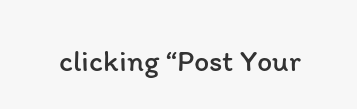clicking “Post Your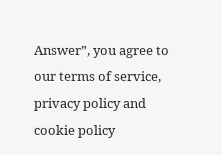Answer”, you agree to our terms of service, privacy policy and cookie policy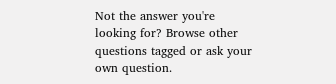Not the answer you're looking for? Browse other questions tagged or ask your own question.